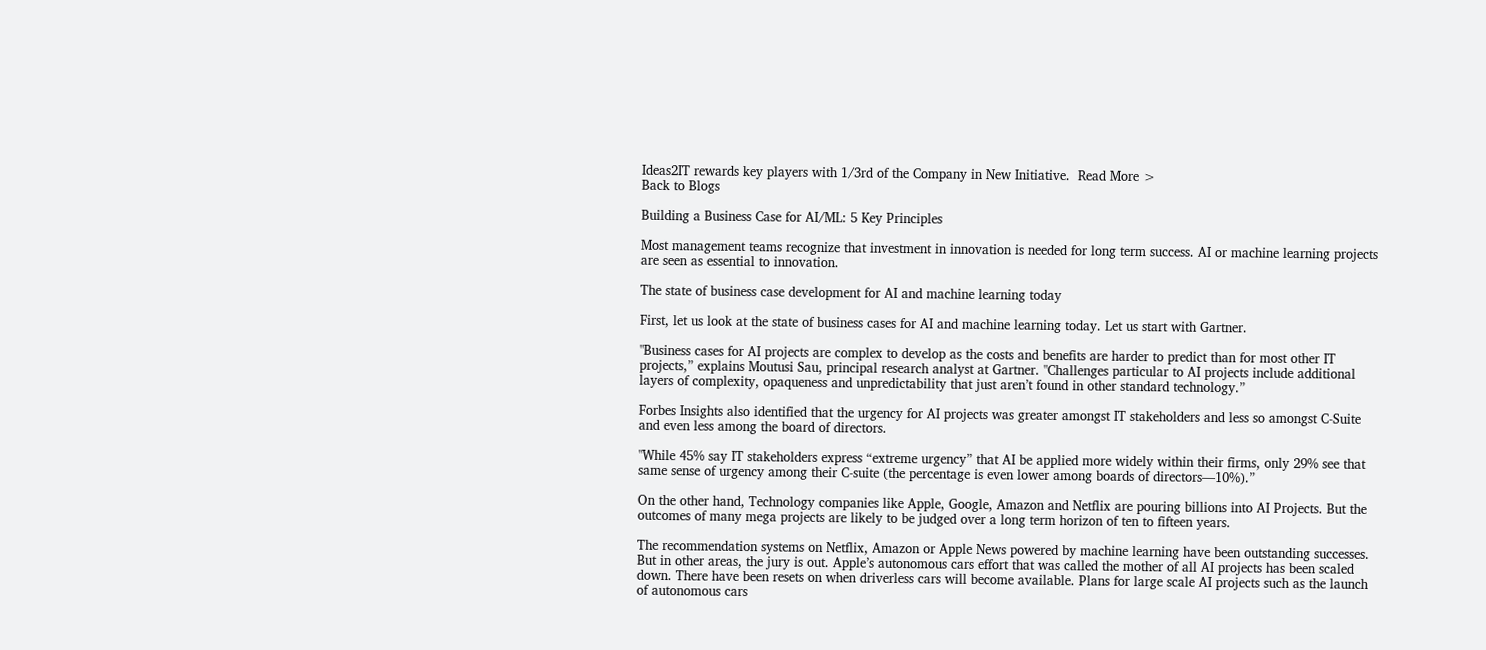Ideas2IT rewards key players with 1/3rd of the Company in New Initiative.  Read More >
Back to Blogs

Building a Business Case for AI/ML: 5 Key Principles

Most management teams recognize that investment in innovation is needed for long term success. AI or machine learning projects are seen as essential to innovation.

The state of business case development for AI and machine learning today

First, let us look at the state of business cases for AI and machine learning today. Let us start with Gartner.

"Business cases for AI projects are complex to develop as the costs and benefits are harder to predict than for most other IT projects,” explains Moutusi Sau, principal research analyst at Gartner. "Challenges particular to AI projects include additional layers of complexity, opaqueness and unpredictability that just aren’t found in other standard technology.”

Forbes Insights also identified that the urgency for AI projects was greater amongst IT stakeholders and less so amongst C-Suite and even less among the board of directors.

"While 45% say IT stakeholders express “extreme urgency” that AI be applied more widely within their firms, only 29% see that same sense of urgency among their C-suite (the percentage is even lower among boards of directors—10%).”

On the other hand, Technology companies like Apple, Google, Amazon and Netflix are pouring billions into AI Projects. But the outcomes of many mega projects are likely to be judged over a long term horizon of ten to fifteen years.

The recommendation systems on Netflix, Amazon or Apple News powered by machine learning have been outstanding successes. But in other areas, the jury is out. Apple’s autonomous cars effort that was called the mother of all AI projects has been scaled down. There have been resets on when driverless cars will become available. Plans for large scale AI projects such as the launch of autonomous cars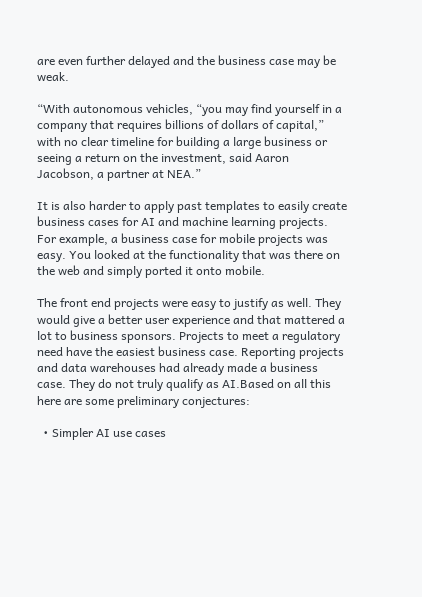are even further delayed and the business case may be weak.

“With autonomous vehicles, “you may find yourself in a company that requires billions of dollars of capital,” with no clear timeline for building a large business or seeing a return on the investment, said Aaron Jacobson, a partner at NEA.”

It is also harder to apply past templates to easily create business cases for AI and machine learning projects. For example, a business case for mobile projects was easy. You looked at the functionality that was there on the web and simply ported it onto mobile.

The front end projects were easy to justify as well. They would give a better user experience and that mattered a lot to business sponsors. Projects to meet a regulatory need have the easiest business case. Reporting projects and data warehouses had already made a business case. They do not truly qualify as AI.Based on all this here are some preliminary conjectures:

  • Simpler AI use cases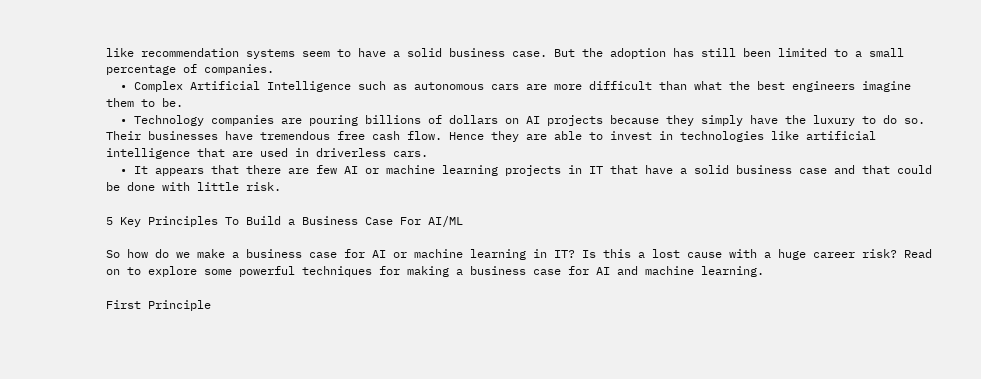like recommendation systems seem to have a solid business case. But the adoption has still been limited to a small percentage of companies.
  • Complex Artificial Intelligence such as autonomous cars are more difficult than what the best engineers imagine them to be.
  • Technology companies are pouring billions of dollars on AI projects because they simply have the luxury to do so. Their businesses have tremendous free cash flow. Hence they are able to invest in technologies like artificial intelligence that are used in driverless cars.
  • It appears that there are few AI or machine learning projects in IT that have a solid business case and that could be done with little risk.

5 Key Principles To Build a Business Case For AI/ML

So how do we make a business case for AI or machine learning in IT? Is this a lost cause with a huge career risk? Read on to explore some powerful techniques for making a business case for AI and machine learning.

First Principle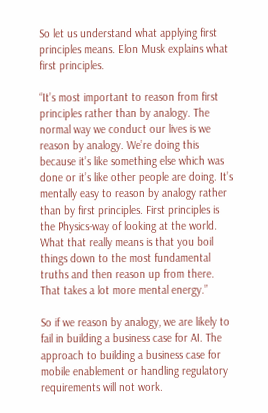So let us understand what applying first principles means. Elon Musk explains what first principles.

“It’s most important to reason from first principles rather than by analogy. The normal way we conduct our lives is we reason by analogy. We’re doing this because it’s like something else which was done or it’s like other people are doing. It’s mentally easy to reason by analogy rather than by first principles. First principles is the Physics-way of looking at the world. What that really means is that you boil things down to the most fundamental truths and then reason up from there. That takes a lot more mental energy.”

So if we reason by analogy, we are likely to fail in building a business case for AI. The approach to building a business case for mobile enablement or handling regulatory requirements will not work.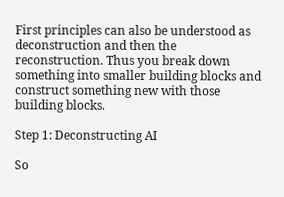First principles can also be understood as deconstruction and then the reconstruction. Thus you break down something into smaller building blocks and construct something new with those building blocks.

Step 1: Deconstructing AI

So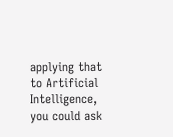applying that to Artificial Intelligence, you could ask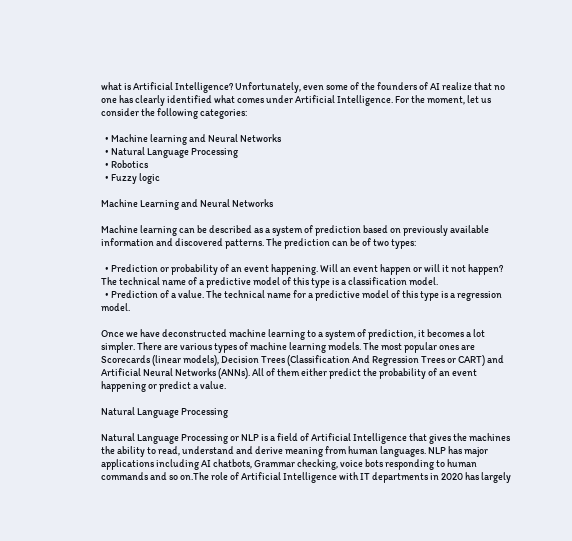what is Artificial Intelligence? Unfortunately, even some of the founders of AI realize that no one has clearly identified what comes under Artificial Intelligence. For the moment, let us consider the following categories:

  • Machine learning and Neural Networks
  • Natural Language Processing
  • Robotics
  • Fuzzy logic

Machine Learning and Neural Networks

Machine learning can be described as a system of prediction based on previously available information and discovered patterns. The prediction can be of two types:

  • Prediction or probability of an event happening. Will an event happen or will it not happen? The technical name of a predictive model of this type is a classification model.
  • Prediction of a value. The technical name for a predictive model of this type is a regression model.

Once we have deconstructed machine learning to a system of prediction, it becomes a lot simpler. There are various types of machine learning models. The most popular ones are Scorecards (linear models), Decision Trees (Classification And Regression Trees or CART) and Artificial Neural Networks (ANNs). All of them either predict the probability of an event happening or predict a value.

Natural Language Processing

Natural Language Processing or NLP is a field of Artificial Intelligence that gives the machines the ability to read, understand and derive meaning from human languages. NLP has major applications including AI chatbots, Grammar checking, voice bots responding to human commands and so on.The role of Artificial Intelligence with IT departments in 2020 has largely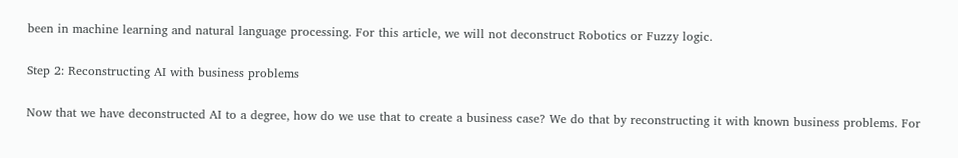been in machine learning and natural language processing. For this article, we will not deconstruct Robotics or Fuzzy logic.

Step 2: Reconstructing AI with business problems

Now that we have deconstructed AI to a degree, how do we use that to create a business case? We do that by reconstructing it with known business problems. For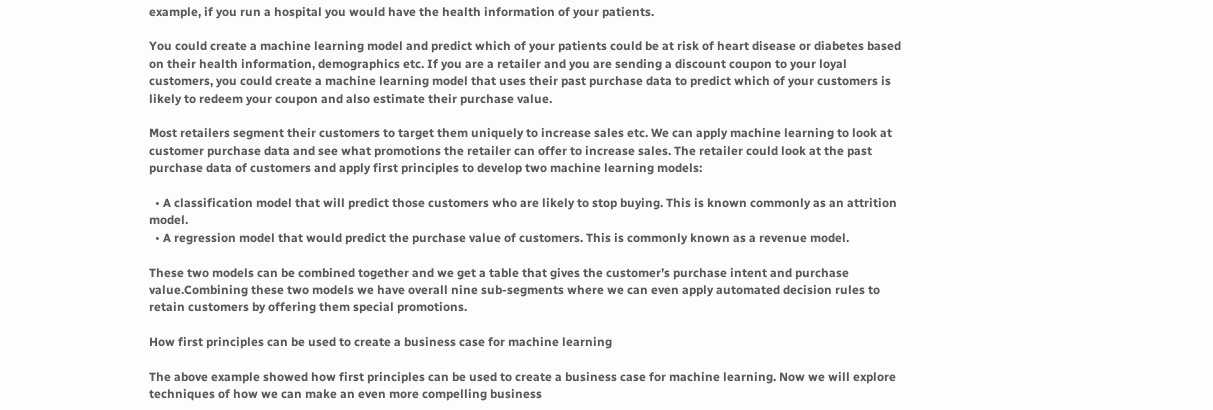example, if you run a hospital you would have the health information of your patients.

You could create a machine learning model and predict which of your patients could be at risk of heart disease or diabetes based on their health information, demographics etc. If you are a retailer and you are sending a discount coupon to your loyal customers, you could create a machine learning model that uses their past purchase data to predict which of your customers is likely to redeem your coupon and also estimate their purchase value.

Most retailers segment their customers to target them uniquely to increase sales etc. We can apply machine learning to look at customer purchase data and see what promotions the retailer can offer to increase sales. The retailer could look at the past purchase data of customers and apply first principles to develop two machine learning models:

  • A classification model that will predict those customers who are likely to stop buying. This is known commonly as an attrition model.
  • A regression model that would predict the purchase value of customers. This is commonly known as a revenue model.

These two models can be combined together and we get a table that gives the customer’s purchase intent and purchase value.Combining these two models we have overall nine sub-segments where we can even apply automated decision rules to retain customers by offering them special promotions.

How first principles can be used to create a business case for machine learning

The above example showed how first principles can be used to create a business case for machine learning. Now we will explore techniques of how we can make an even more compelling business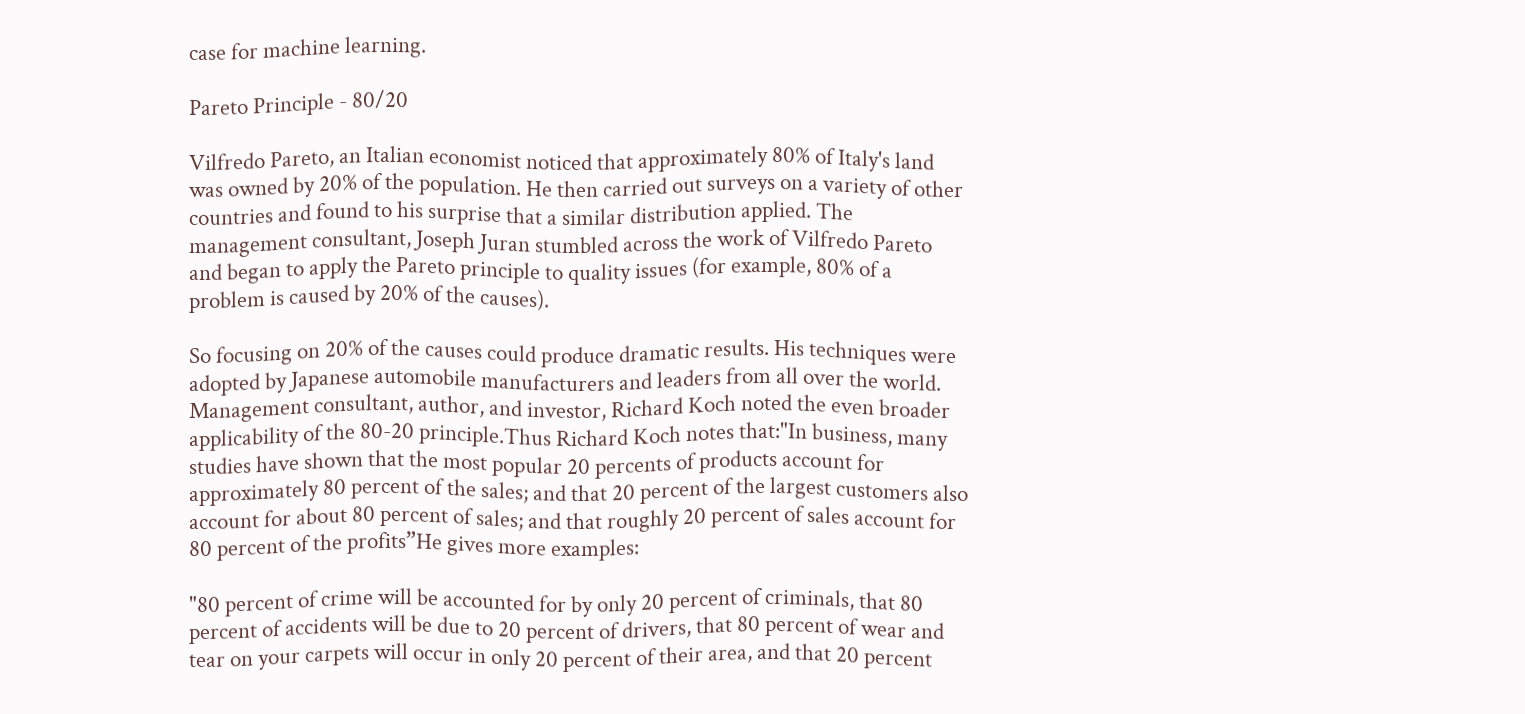case for machine learning.

Pareto Principle - 80/20

Vilfredo Pareto, an Italian economist noticed that approximately 80% of Italy's land was owned by 20% of the population. He then carried out surveys on a variety of other countries and found to his surprise that a similar distribution applied. The management consultant, Joseph Juran stumbled across the work of Vilfredo Pareto and began to apply the Pareto principle to quality issues (for example, 80% of a problem is caused by 20% of the causes).

So focusing on 20% of the causes could produce dramatic results. His techniques were adopted by Japanese automobile manufacturers and leaders from all over the world. Management consultant, author, and investor, Richard Koch noted the even broader applicability of the 80-20 principle.Thus Richard Koch notes that:"In business, many studies have shown that the most popular 20 percents of products account for approximately 80 percent of the sales; and that 20 percent of the largest customers also account for about 80 percent of sales; and that roughly 20 percent of sales account for 80 percent of the profits”He gives more examples:

"80 percent of crime will be accounted for by only 20 percent of criminals, that 80 percent of accidents will be due to 20 percent of drivers, that 80 percent of wear and tear on your carpets will occur in only 20 percent of their area, and that 20 percent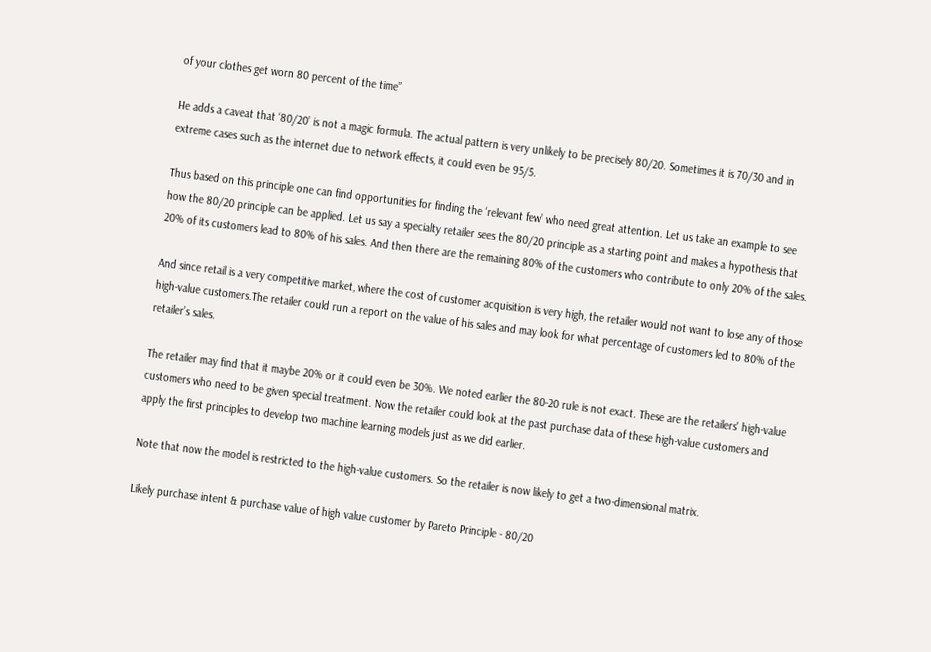of your clothes get worn 80 percent of the time”

He adds a caveat that ‘80/20’ is not a magic formula. The actual pattern is very unlikely to be precisely 80/20. Sometimes it is 70/30 and in extreme cases such as the internet due to network effects, it could even be 95/5.

Thus based on this principle one can find opportunities for finding the ‘relevant few’ who need great attention. Let us take an example to see how the 80/20 principle can be applied. Let us say a specialty retailer sees the 80/20 principle as a starting point and makes a hypothesis that 20% of its customers lead to 80% of his sales. And then there are the remaining 80% of the customers who contribute to only 20% of the sales.

And since retail is a very competitive market, where the cost of customer acquisition is very high, the retailer would not want to lose any of those high-value customers.The retailer could run a report on the value of his sales and may look for what percentage of customers led to 80% of the retailer’s sales.

The retailer may find that it maybe 20% or it could even be 30%. We noted earlier the 80-20 rule is not exact. These are the retailers' high-value customers who need to be given special treatment. Now the retailer could look at the past purchase data of these high-value customers and apply the first principles to develop two machine learning models just as we did earlier.

Note that now the model is restricted to the high-value customers. So the retailer is now likely to get a two-dimensional matrix.

Likely purchase intent & purchase value of high value customer by Pareto Principle - 80/20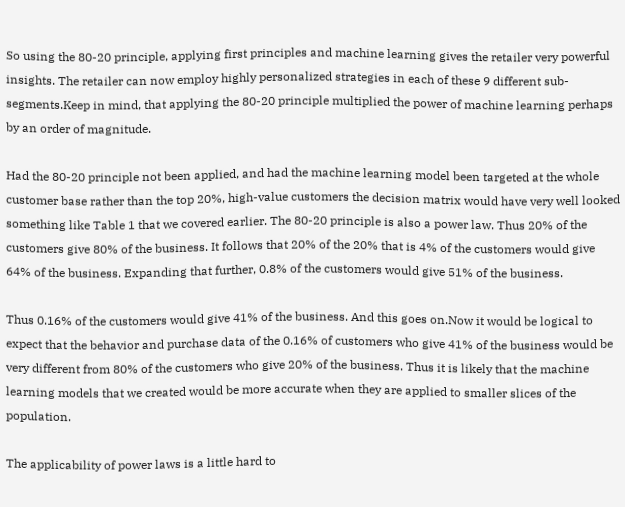So using the 80-20 principle, applying first principles and machine learning gives the retailer very powerful insights. The retailer can now employ highly personalized strategies in each of these 9 different sub-segments.Keep in mind, that applying the 80-20 principle multiplied the power of machine learning perhaps by an order of magnitude.

Had the 80-20 principle not been applied, and had the machine learning model been targeted at the whole customer base rather than the top 20%, high-value customers the decision matrix would have very well looked something like Table 1 that we covered earlier. The 80-20 principle is also a power law. Thus 20% of the customers give 80% of the business. It follows that 20% of the 20% that is 4% of the customers would give 64% of the business. Expanding that further, 0.8% of the customers would give 51% of the business.

Thus 0.16% of the customers would give 41% of the business. And this goes on.Now it would be logical to expect that the behavior and purchase data of the 0.16% of customers who give 41% of the business would be very different from 80% of the customers who give 20% of the business. Thus it is likely that the machine learning models that we created would be more accurate when they are applied to smaller slices of the population.

The applicability of power laws is a little hard to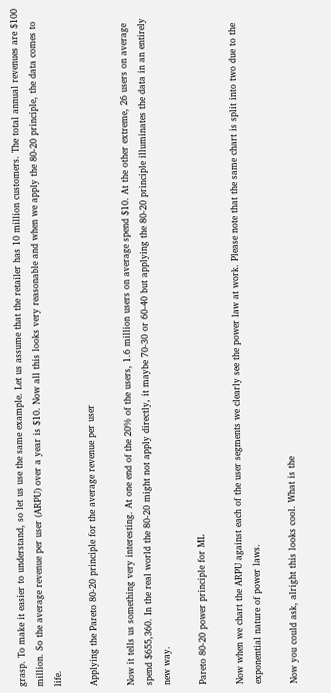grasp. To make it easier to understand, so let us use the same example. Let us assume that the retailer has 10 million customers. The total annual revenues are $100 million. So the average revenue per user (ARPU) over a year is $10. Now all this looks very reasonable and when we apply the 80-20 principle, the data comes to life.

Applying the Pareto 80-20 principle for the average revenue per user

Now it tells us something very interesting. At one end of the 20% of the users, 1.6 million users on average spend $10. At the other extreme, 26 users on average spend $655,360. In the real world the 80-20 might not apply directly, it maybe 70-30 or 60-40 but applying the 80-20 principle illuminates the data in an entirely new way.

Pareto 80-20 power principle for ML

Now when we chart the ARPU against each of the user segments we clearly see the power law at work. Please note that the same chart is split into two due to the exponential nature of power laws.

Now you could ask, alright this looks cool. What is the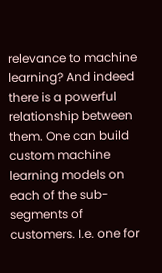relevance to machine learning? And indeed there is a powerful relationship between them. One can build custom machine learning models on each of the sub-segments of customers. I.e. one for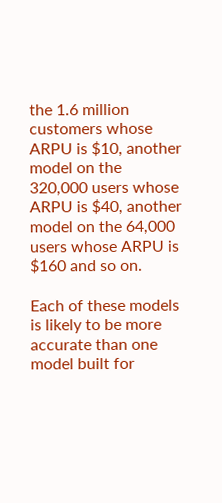the 1.6 million customers whose ARPU is $10, another model on the 320,000 users whose ARPU is $40, another model on the 64,000 users whose ARPU is $160 and so on.

Each of these models is likely to be more accurate than one model built for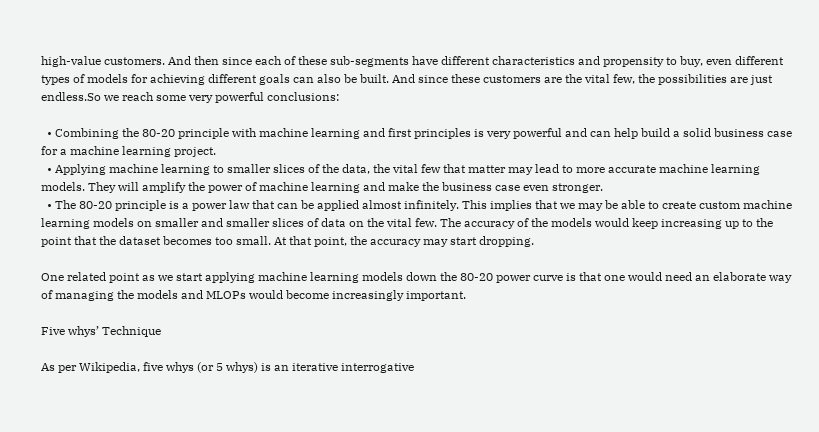high-value customers. And then since each of these sub-segments have different characteristics and propensity to buy, even different types of models for achieving different goals can also be built. And since these customers are the vital few, the possibilities are just endless.So we reach some very powerful conclusions:

  • Combining the 80-20 principle with machine learning and first principles is very powerful and can help build a solid business case for a machine learning project.
  • Applying machine learning to smaller slices of the data, the vital few that matter may lead to more accurate machine learning models. They will amplify the power of machine learning and make the business case even stronger.
  • The 80-20 principle is a power law that can be applied almost infinitely. This implies that we may be able to create custom machine learning models on smaller and smaller slices of data on the vital few. The accuracy of the models would keep increasing up to the point that the dataset becomes too small. At that point, the accuracy may start dropping.

One related point as we start applying machine learning models down the 80-20 power curve is that one would need an elaborate way of managing the models and MLOPs would become increasingly important.

Five whys’ Technique

As per Wikipedia, five whys (or 5 whys) is an iterative interrogative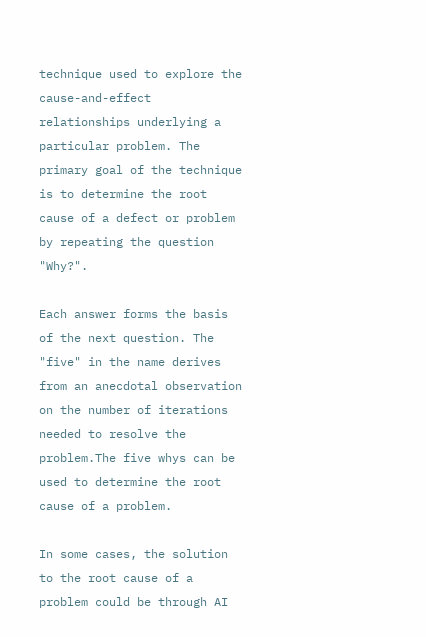technique used to explore the cause-and-effect relationships underlying a particular problem. The primary goal of the technique is to determine the root cause of a defect or problem by repeating the question "Why?".

Each answer forms the basis of the next question. The "five" in the name derives from an anecdotal observation on the number of iterations needed to resolve the problem.The five whys can be used to determine the root cause of a problem.

In some cases, the solution to the root cause of a problem could be through AI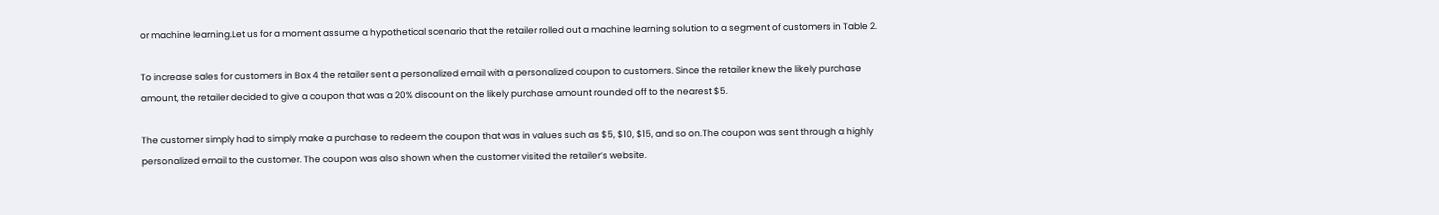or machine learning.Let us for a moment assume a hypothetical scenario that the retailer rolled out a machine learning solution to a segment of customers in Table 2.

To increase sales for customers in Box 4 the retailer sent a personalized email with a personalized coupon to customers. Since the retailer knew the likely purchase amount, the retailer decided to give a coupon that was a 20% discount on the likely purchase amount rounded off to the nearest $5.

The customer simply had to simply make a purchase to redeem the coupon that was in values such as $5, $10, $15, and so on.The coupon was sent through a highly personalized email to the customer. The coupon was also shown when the customer visited the retailer’s website.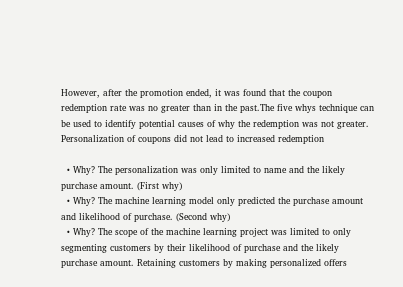However, after the promotion ended, it was found that the coupon redemption rate was no greater than in the past.The five whys technique can be used to identify potential causes of why the redemption was not greater. Personalization of coupons did not lead to increased redemption

  • Why? The personalization was only limited to name and the likely purchase amount. (First why)
  • Why? The machine learning model only predicted the purchase amount and likelihood of purchase. (Second why)
  • Why? The scope of the machine learning project was limited to only segmenting customers by their likelihood of purchase and the likely purchase amount. Retaining customers by making personalized offers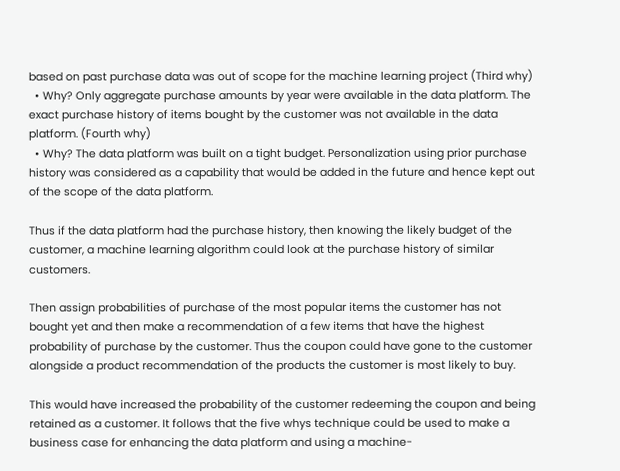based on past purchase data was out of scope for the machine learning project (Third why)
  • Why? Only aggregate purchase amounts by year were available in the data platform. The exact purchase history of items bought by the customer was not available in the data platform. (Fourth why)
  • Why? The data platform was built on a tight budget. Personalization using prior purchase history was considered as a capability that would be added in the future and hence kept out of the scope of the data platform.

Thus if the data platform had the purchase history, then knowing the likely budget of the customer, a machine learning algorithm could look at the purchase history of similar customers.

Then assign probabilities of purchase of the most popular items the customer has not bought yet and then make a recommendation of a few items that have the highest probability of purchase by the customer. Thus the coupon could have gone to the customer alongside a product recommendation of the products the customer is most likely to buy.

This would have increased the probability of the customer redeeming the coupon and being retained as a customer. It follows that the five whys technique could be used to make a business case for enhancing the data platform and using a machine-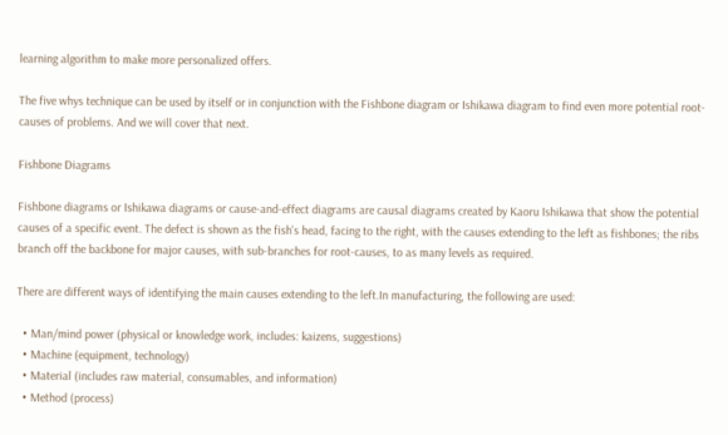learning algorithm to make more personalized offers.

The five whys technique can be used by itself or in conjunction with the Fishbone diagram or Ishikawa diagram to find even more potential root-causes of problems. And we will cover that next.

Fishbone Diagrams

Fishbone diagrams or Ishikawa diagrams or cause-and-effect diagrams are causal diagrams created by Kaoru Ishikawa that show the potential causes of a specific event. The defect is shown as the fish's head, facing to the right, with the causes extending to the left as fishbones; the ribs branch off the backbone for major causes, with sub-branches for root-causes, to as many levels as required.

There are different ways of identifying the main causes extending to the left.In manufacturing, the following are used:

  • Man/mind power (physical or knowledge work, includes: kaizens, suggestions)
  • Machine (equipment, technology)
  • Material (includes raw material, consumables, and information)
  • Method (process)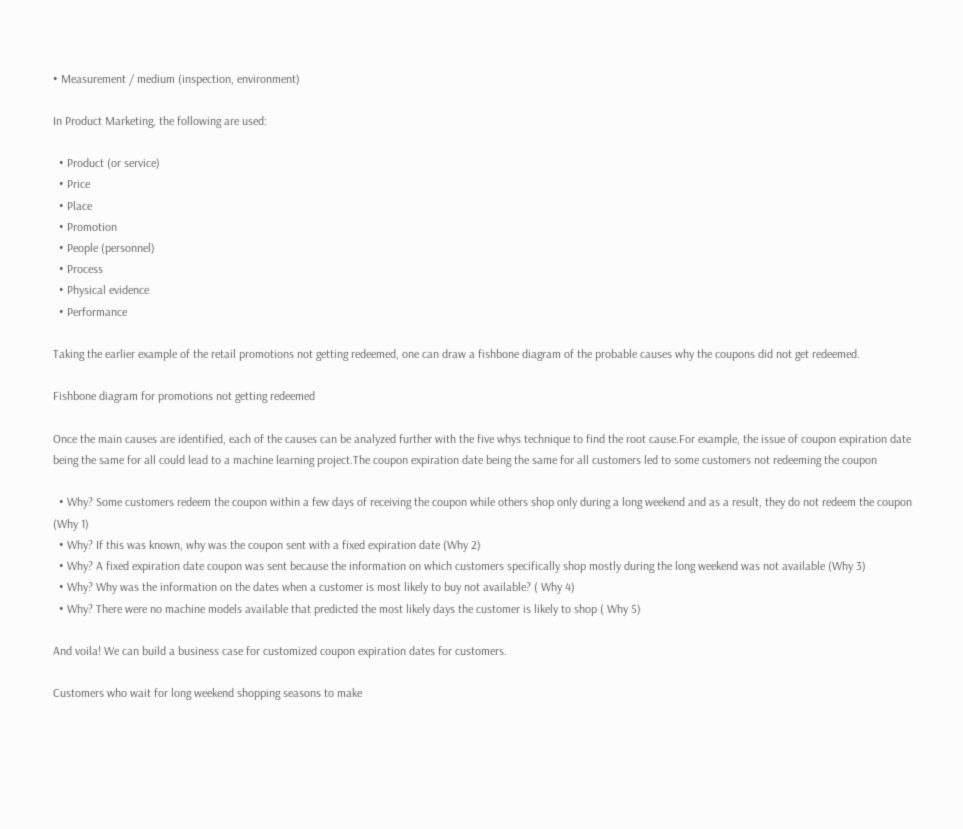• Measurement / medium (inspection, environment)

In Product Marketing, the following are used:

  • Product (or service)
  • Price
  • Place
  • Promotion
  • People (personnel)
  • Process
  • Physical evidence
  • Performance

Taking the earlier example of the retail promotions not getting redeemed, one can draw a fishbone diagram of the probable causes why the coupons did not get redeemed.

Fishbone diagram for promotions not getting redeemed

Once the main causes are identified, each of the causes can be analyzed further with the five whys technique to find the root cause.For example, the issue of coupon expiration date being the same for all could lead to a machine learning project.The coupon expiration date being the same for all customers led to some customers not redeeming the coupon

  • Why? Some customers redeem the coupon within a few days of receiving the coupon while others shop only during a long weekend and as a result, they do not redeem the coupon (Why 1)
  • Why? If this was known, why was the coupon sent with a fixed expiration date (Why 2)
  • Why? A fixed expiration date coupon was sent because the information on which customers specifically shop mostly during the long weekend was not available (Why 3)
  • Why? Why was the information on the dates when a customer is most likely to buy not available? ( Why 4)
  • Why? There were no machine models available that predicted the most likely days the customer is likely to shop ( Why 5)

And voila! We can build a business case for customized coupon expiration dates for customers.

Customers who wait for long weekend shopping seasons to make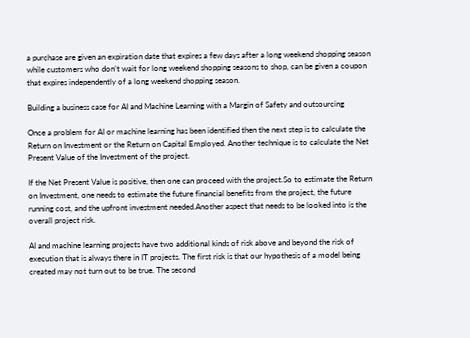a purchase are given an expiration date that expires a few days after a long weekend shopping season while customers who don’t wait for long weekend shopping seasons to shop, can be given a coupon that expires independently of a long weekend shopping season.

Building a business case for AI and Machine Learning with a Margin of Safety and outsourcing

Once a problem for AI or machine learning has been identified then the next step is to calculate the Return on Investment or the Return on Capital Employed. Another technique is to calculate the Net Present Value of the Investment of the project.

If the Net Present Value is positive, then one can proceed with the project.So to estimate the Return on Investment, one needs to estimate the future financial benefits from the project, the future running cost, and the upfront investment needed.Another aspect that needs to be looked into is the overall project risk.

AI and machine learning projects have two additional kinds of risk above and beyond the risk of execution that is always there in IT projects. The first risk is that our hypothesis of a model being created may not turn out to be true. The second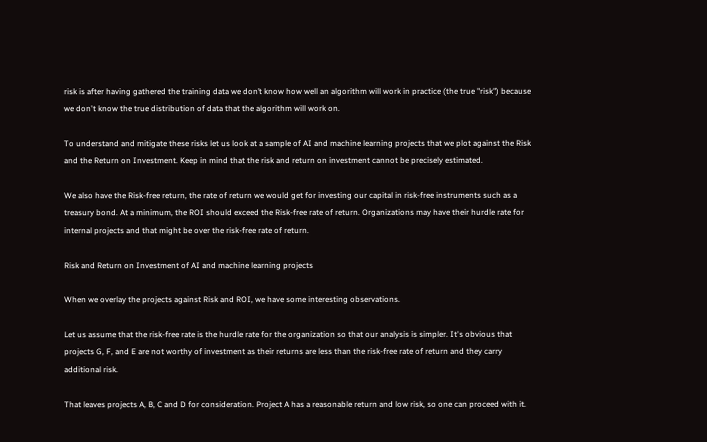risk is after having gathered the training data we don’t know how well an algorithm will work in practice (the true "risk") because we don't know the true distribution of data that the algorithm will work on.

To understand and mitigate these risks let us look at a sample of AI and machine learning projects that we plot against the Risk and the Return on Investment. Keep in mind that the risk and return on investment cannot be precisely estimated.

We also have the Risk-free return, the rate of return we would get for investing our capital in risk-free instruments such as a treasury bond. At a minimum, the ROI should exceed the Risk-free rate of return. Organizations may have their hurdle rate for internal projects and that might be over the risk-free rate of return.

Risk and Return on Investment of AI and machine learning projects

When we overlay the projects against Risk and ROI, we have some interesting observations.

Let us assume that the risk-free rate is the hurdle rate for the organization so that our analysis is simpler. It's obvious that projects G, F, and E are not worthy of investment as their returns are less than the risk-free rate of return and they carry additional risk.

That leaves projects A, B, C and D for consideration. Project A has a reasonable return and low risk, so one can proceed with it.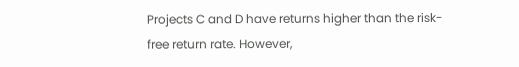Projects C and D have returns higher than the risk-free return rate. However,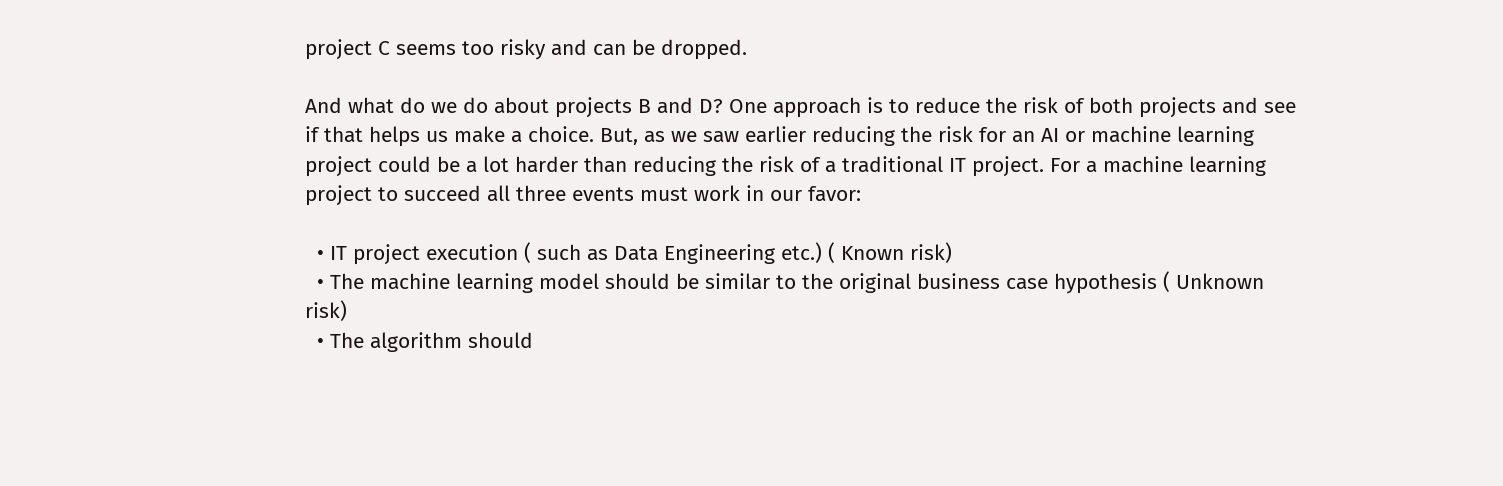project C seems too risky and can be dropped.

And what do we do about projects B and D? One approach is to reduce the risk of both projects and see if that helps us make a choice. But, as we saw earlier reducing the risk for an AI or machine learning project could be a lot harder than reducing the risk of a traditional IT project. For a machine learning project to succeed all three events must work in our favor:

  • IT project execution ( such as Data Engineering etc.) ( Known risk)
  • The machine learning model should be similar to the original business case hypothesis ( Unknown risk)
  • The algorithm should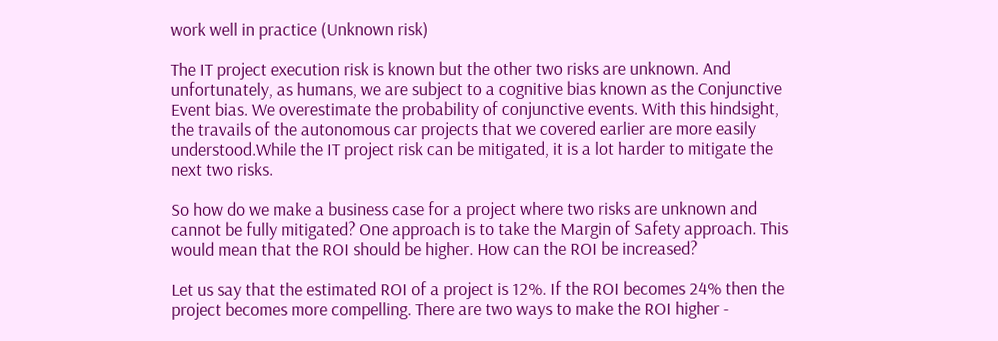work well in practice (Unknown risk)

The IT project execution risk is known but the other two risks are unknown. And unfortunately, as humans, we are subject to a cognitive bias known as the Conjunctive Event bias. We overestimate the probability of conjunctive events. With this hindsight, the travails of the autonomous car projects that we covered earlier are more easily understood.While the IT project risk can be mitigated, it is a lot harder to mitigate the next two risks.

So how do we make a business case for a project where two risks are unknown and cannot be fully mitigated? One approach is to take the Margin of Safety approach. This would mean that the ROI should be higher. How can the ROI be increased?

Let us say that the estimated ROI of a project is 12%. If the ROI becomes 24% then the project becomes more compelling. There are two ways to make the ROI higher -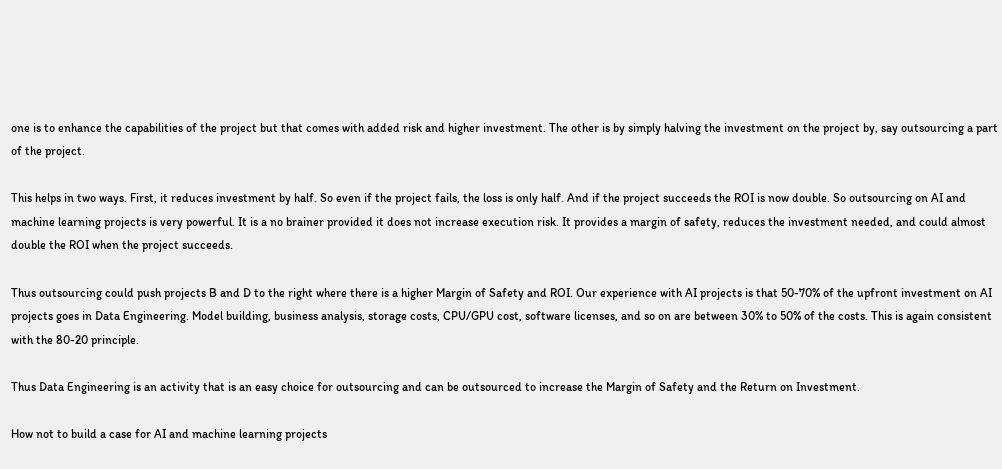one is to enhance the capabilities of the project but that comes with added risk and higher investment. The other is by simply halving the investment on the project by, say outsourcing a part of the project.

This helps in two ways. First, it reduces investment by half. So even if the project fails, the loss is only half. And if the project succeeds the ROI is now double. So outsourcing on AI and machine learning projects is very powerful. It is a no brainer provided it does not increase execution risk. It provides a margin of safety, reduces the investment needed, and could almost double the ROI when the project succeeds.

Thus outsourcing could push projects B and D to the right where there is a higher Margin of Safety and ROI. Our experience with AI projects is that 50-70% of the upfront investment on AI projects goes in Data Engineering. Model building, business analysis, storage costs, CPU/GPU cost, software licenses, and so on are between 30% to 50% of the costs. This is again consistent with the 80-20 principle.

Thus Data Engineering is an activity that is an easy choice for outsourcing and can be outsourced to increase the Margin of Safety and the Return on Investment.

How not to build a case for AI and machine learning projects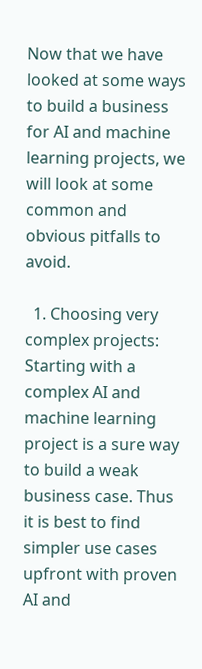Now that we have looked at some ways to build a business for AI and machine learning projects, we will look at some common and obvious pitfalls to avoid.

  1. Choosing very complex projects: Starting with a complex AI and machine learning project is a sure way to build a weak business case. Thus it is best to find simpler use cases upfront with proven AI and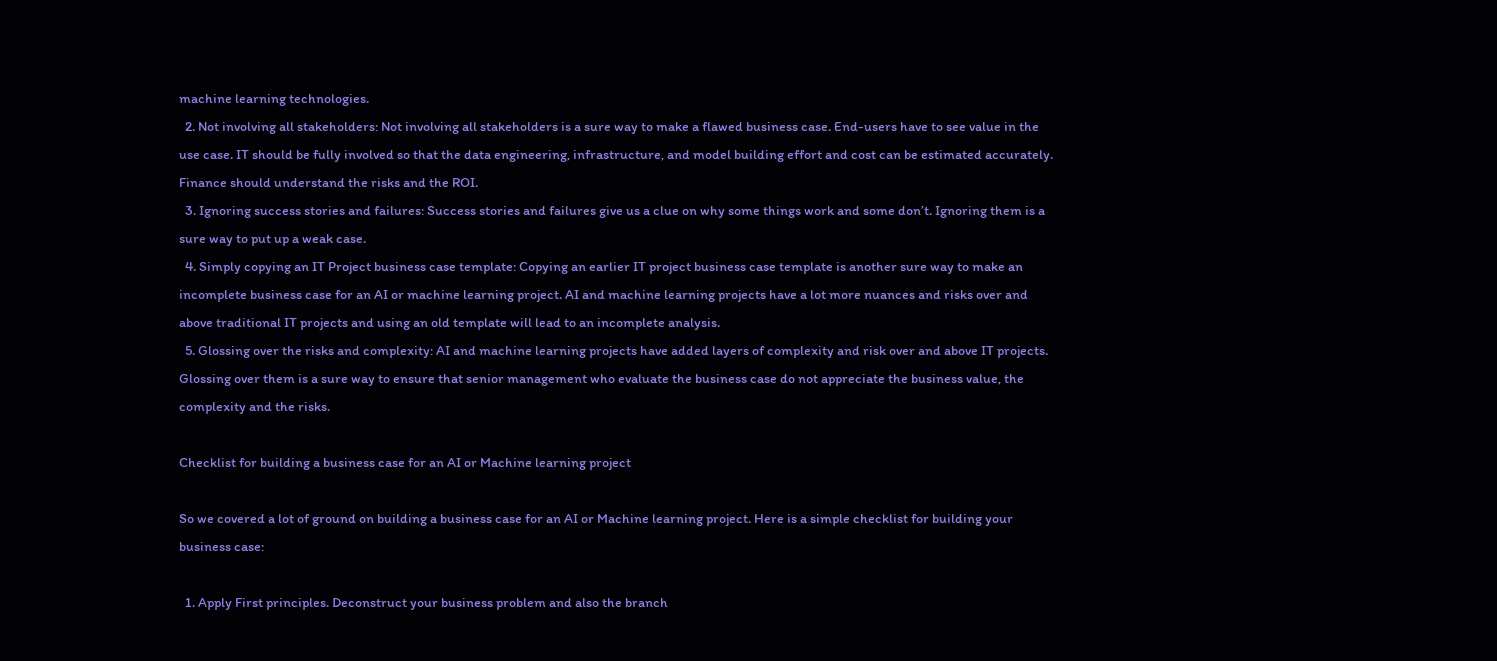machine learning technologies.
  2. Not involving all stakeholders: Not involving all stakeholders is a sure way to make a flawed business case. End-users have to see value in the use case. IT should be fully involved so that the data engineering, infrastructure, and model building effort and cost can be estimated accurately. Finance should understand the risks and the ROI.
  3. Ignoring success stories and failures: Success stories and failures give us a clue on why some things work and some don’t. Ignoring them is a sure way to put up a weak case.
  4. Simply copying an IT Project business case template: Copying an earlier IT project business case template is another sure way to make an incomplete business case for an AI or machine learning project. AI and machine learning projects have a lot more nuances and risks over and above traditional IT projects and using an old template will lead to an incomplete analysis.
  5. Glossing over the risks and complexity: AI and machine learning projects have added layers of complexity and risk over and above IT projects. Glossing over them is a sure way to ensure that senior management who evaluate the business case do not appreciate the business value, the complexity and the risks.

Checklist for building a business case for an AI or Machine learning project

So we covered a lot of ground on building a business case for an AI or Machine learning project. Here is a simple checklist for building your business case:

  1. Apply First principles. Deconstruct your business problem and also the branch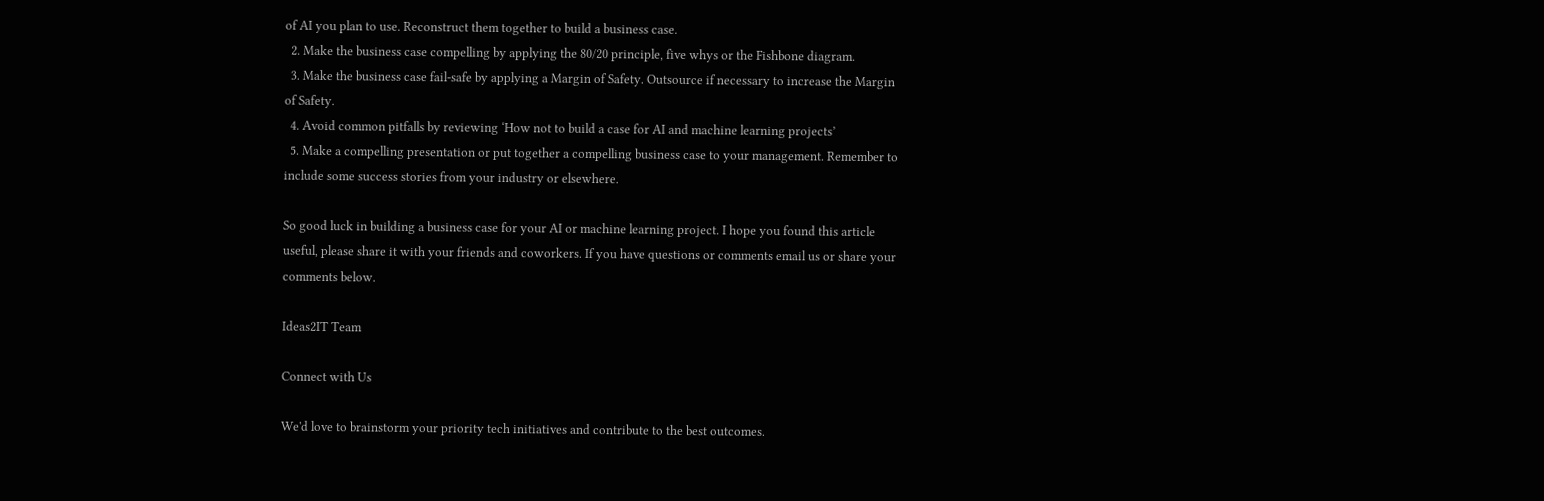of AI you plan to use. Reconstruct them together to build a business case.
  2. Make the business case compelling by applying the 80/20 principle, five whys or the Fishbone diagram.
  3. Make the business case fail-safe by applying a Margin of Safety. Outsource if necessary to increase the Margin of Safety.
  4. Avoid common pitfalls by reviewing ‘How not to build a case for AI and machine learning projects’
  5. Make a compelling presentation or put together a compelling business case to your management. Remember to include some success stories from your industry or elsewhere.

So good luck in building a business case for your AI or machine learning project. I hope you found this article useful, please share it with your friends and coworkers. If you have questions or comments email us or share your comments below.

Ideas2IT Team

Connect with Us

We'd love to brainstorm your priority tech initiatives and contribute to the best outcomes.